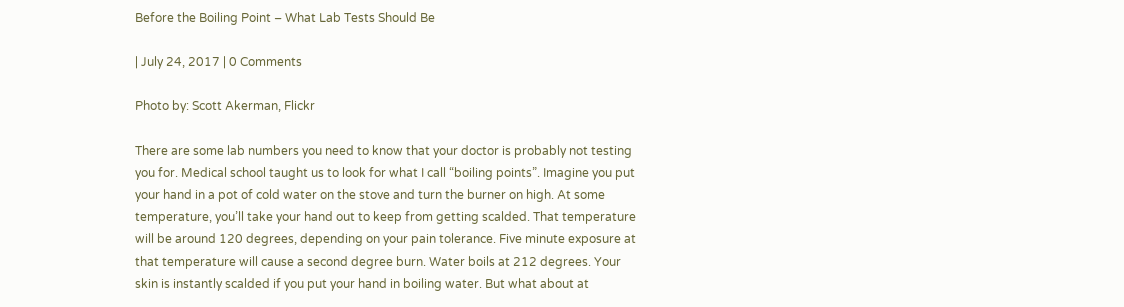Before the Boiling Point – What Lab Tests Should Be

| July 24, 2017 | 0 Comments

Photo by: Scott Akerman, Flickr

There are some lab numbers you need to know that your doctor is probably not testing you for. Medical school taught us to look for what I call “boiling points”. Imagine you put your hand in a pot of cold water on the stove and turn the burner on high. At some temperature, you’ll take your hand out to keep from getting scalded. That temperature will be around 120 degrees, depending on your pain tolerance. Five minute exposure at that temperature will cause a second degree burn. Water boils at 212 degrees. Your skin is instantly scalded if you put your hand in boiling water. But what about at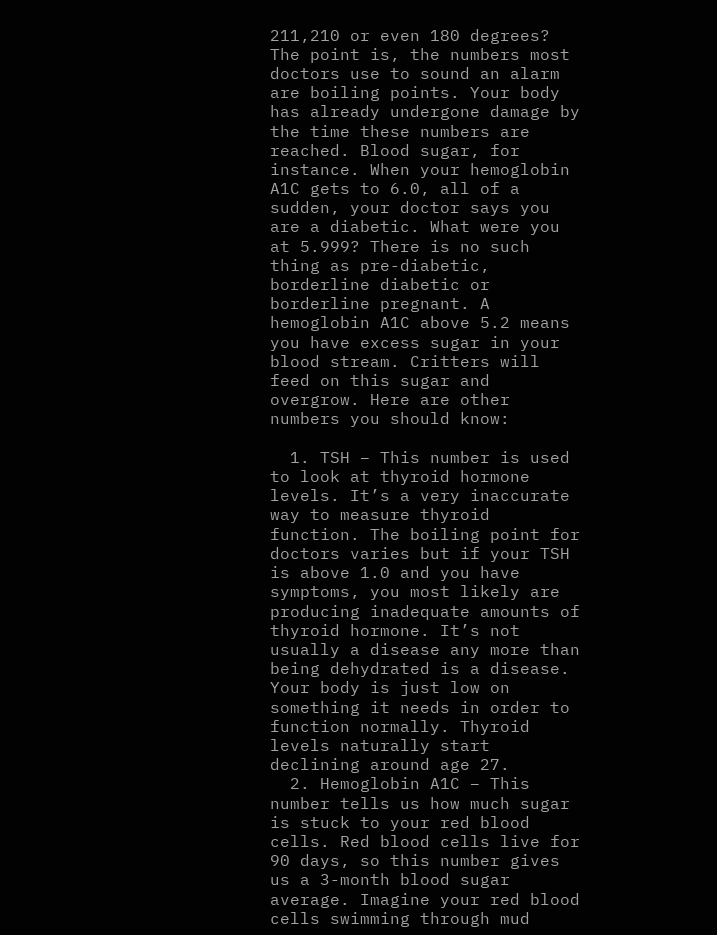211,210 or even 180 degrees? The point is, the numbers most doctors use to sound an alarm are boiling points. Your body has already undergone damage by the time these numbers are reached. Blood sugar, for instance. When your hemoglobin A1C gets to 6.0, all of a sudden, your doctor says you are a diabetic. What were you at 5.999? There is no such thing as pre-diabetic, borderline diabetic or borderline pregnant. A hemoglobin A1C above 5.2 means you have excess sugar in your blood stream. Critters will feed on this sugar and overgrow. Here are other numbers you should know:

  1. TSH – This number is used to look at thyroid hormone levels. It’s a very inaccurate way to measure thyroid function. The boiling point for doctors varies but if your TSH is above 1.0 and you have symptoms, you most likely are producing inadequate amounts of thyroid hormone. It’s not usually a disease any more than being dehydrated is a disease. Your body is just low on something it needs in order to function normally. Thyroid levels naturally start declining around age 27.
  2. Hemoglobin A1C – This number tells us how much sugar is stuck to your red blood cells. Red blood cells live for 90 days, so this number gives us a 3-month blood sugar average. Imagine your red blood cells swimming through mud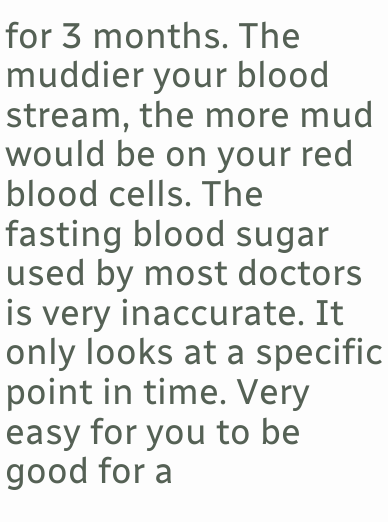for 3 months. The muddier your blood stream, the more mud would be on your red blood cells. The fasting blood sugar used by most doctors is very inaccurate. It only looks at a specific point in time. Very easy for you to be good for a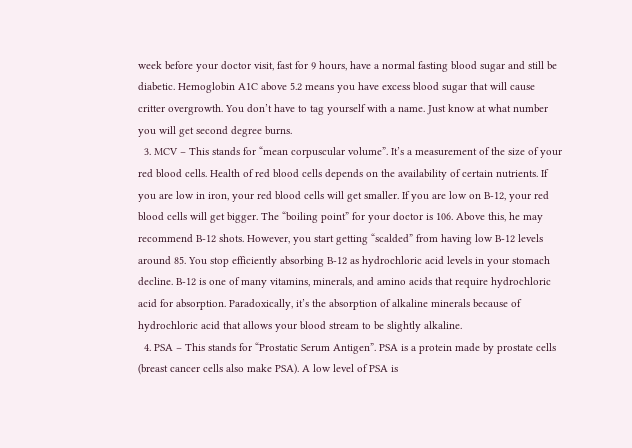week before your doctor visit, fast for 9 hours, have a normal fasting blood sugar and still be diabetic. Hemoglobin A1C above 5.2 means you have excess blood sugar that will cause critter overgrowth. You don’t have to tag yourself with a name. Just know at what number you will get second degree burns.
  3. MCV – This stands for “mean corpuscular volume”. It’s a measurement of the size of your red blood cells. Health of red blood cells depends on the availability of certain nutrients. If you are low in iron, your red blood cells will get smaller. If you are low on B-12, your red blood cells will get bigger. The “boiling point” for your doctor is 106. Above this, he may recommend B-12 shots. However, you start getting “scalded” from having low B-12 levels around 85. You stop efficiently absorbing B-12 as hydrochloric acid levels in your stomach decline. B-12 is one of many vitamins, minerals, and amino acids that require hydrochloric acid for absorption. Paradoxically, it’s the absorption of alkaline minerals because of hydrochloric acid that allows your blood stream to be slightly alkaline.
  4. PSA – This stands for “Prostatic Serum Antigen”. PSA is a protein made by prostate cells (breast cancer cells also make PSA). A low level of PSA is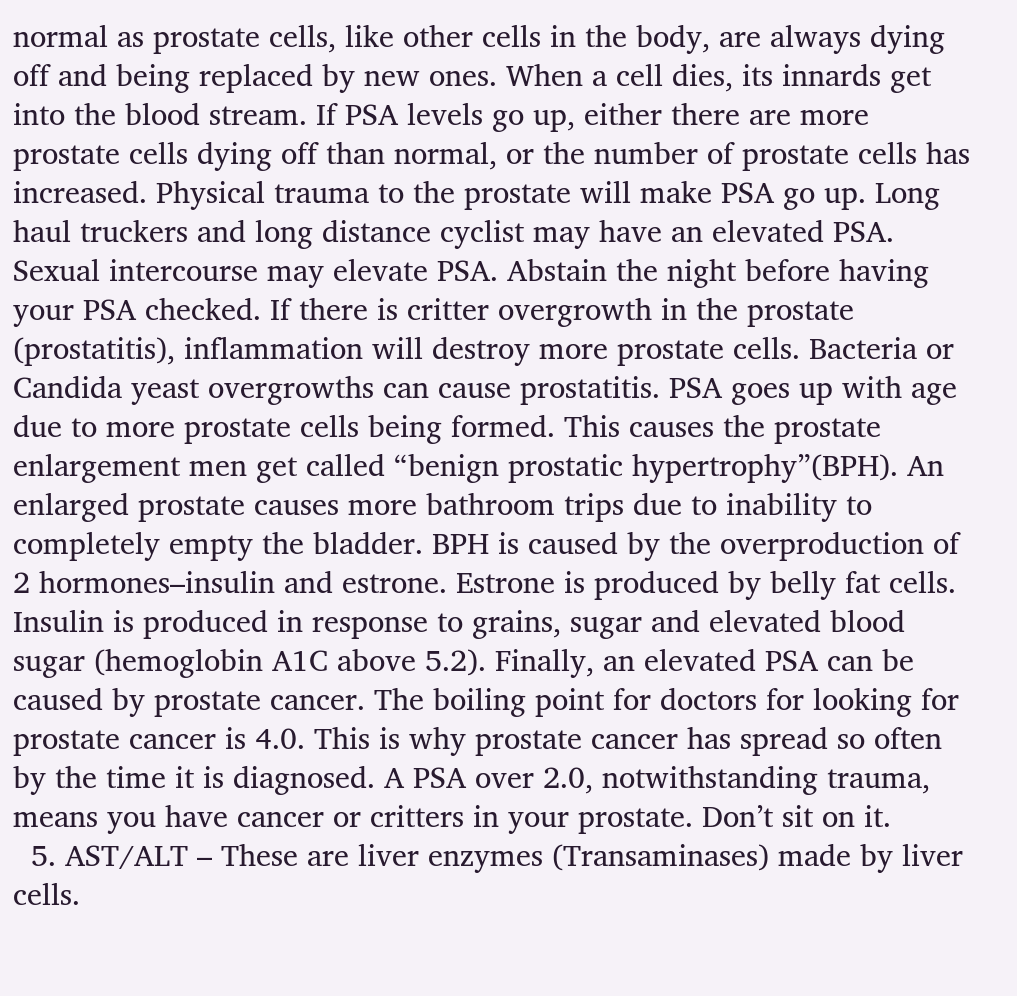normal as prostate cells, like other cells in the body, are always dying off and being replaced by new ones. When a cell dies, its innards get into the blood stream. If PSA levels go up, either there are more prostate cells dying off than normal, or the number of prostate cells has increased. Physical trauma to the prostate will make PSA go up. Long haul truckers and long distance cyclist may have an elevated PSA. Sexual intercourse may elevate PSA. Abstain the night before having your PSA checked. If there is critter overgrowth in the prostate (prostatitis), inflammation will destroy more prostate cells. Bacteria or Candida yeast overgrowths can cause prostatitis. PSA goes up with age due to more prostate cells being formed. This causes the prostate enlargement men get called “benign prostatic hypertrophy”(BPH). An enlarged prostate causes more bathroom trips due to inability to completely empty the bladder. BPH is caused by the overproduction of 2 hormones–insulin and estrone. Estrone is produced by belly fat cells. Insulin is produced in response to grains, sugar and elevated blood sugar (hemoglobin A1C above 5.2). Finally, an elevated PSA can be caused by prostate cancer. The boiling point for doctors for looking for prostate cancer is 4.0. This is why prostate cancer has spread so often by the time it is diagnosed. A PSA over 2.0, notwithstanding trauma, means you have cancer or critters in your prostate. Don’t sit on it.
  5. AST/ALT – These are liver enzymes (Transaminases) made by liver cells.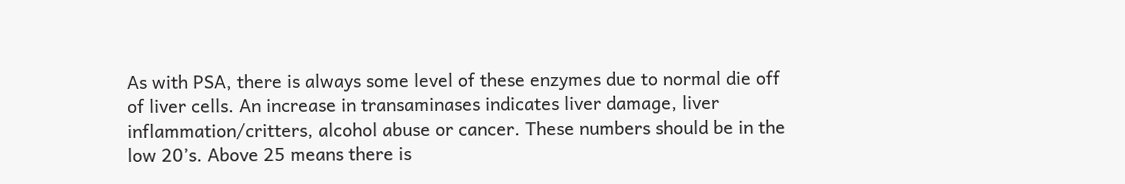As with PSA, there is always some level of these enzymes due to normal die off of liver cells. An increase in transaminases indicates liver damage, liver inflammation/critters, alcohol abuse or cancer. These numbers should be in the low 20’s. Above 25 means there is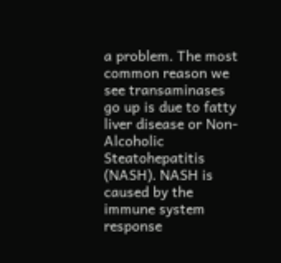a problem. The most common reason we see transaminases go up is due to fatty liver disease or Non-Alcoholic Steatohepatitis (NASH). NASH is caused by the immune system response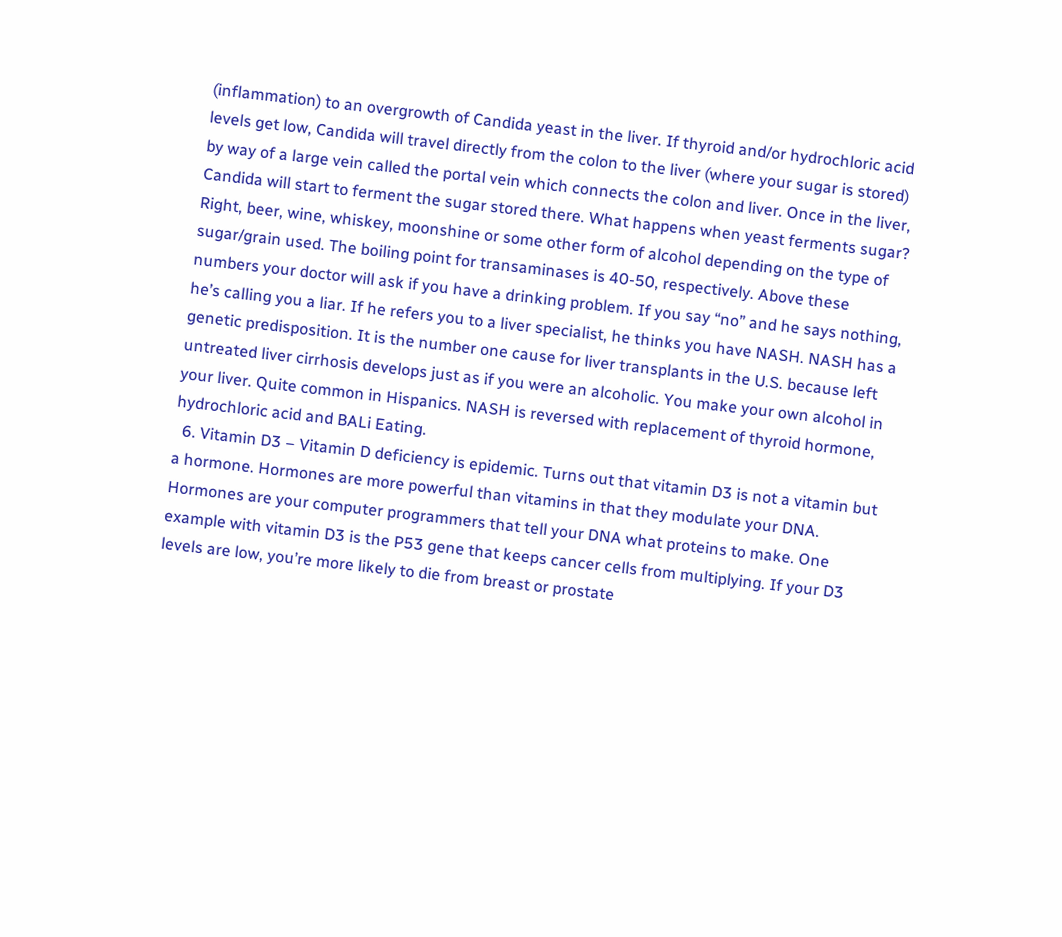(inflammation) to an overgrowth of Candida yeast in the liver. If thyroid and/or hydrochloric acid levels get low, Candida will travel directly from the colon to the liver (where your sugar is stored) by way of a large vein called the portal vein which connects the colon and liver. Once in the liver, Candida will start to ferment the sugar stored there. What happens when yeast ferments sugar? Right, beer, wine, whiskey, moonshine or some other form of alcohol depending on the type of sugar/grain used. The boiling point for transaminases is 40-50, respectively. Above these numbers your doctor will ask if you have a drinking problem. If you say “no” and he says nothing, he’s calling you a liar. If he refers you to a liver specialist, he thinks you have NASH. NASH has a genetic predisposition. It is the number one cause for liver transplants in the U.S. because left untreated liver cirrhosis develops just as if you were an alcoholic. You make your own alcohol in your liver. Quite common in Hispanics. NASH is reversed with replacement of thyroid hormone, hydrochloric acid and BALi Eating.
  6. Vitamin D3 – Vitamin D deficiency is epidemic. Turns out that vitamin D3 is not a vitamin but a hormone. Hormones are more powerful than vitamins in that they modulate your DNA. Hormones are your computer programmers that tell your DNA what proteins to make. One example with vitamin D3 is the P53 gene that keeps cancer cells from multiplying. If your D3 levels are low, you’re more likely to die from breast or prostate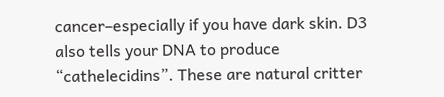cancer–especially if you have dark skin. D3 also tells your DNA to produce “cathelecidins”. These are natural critter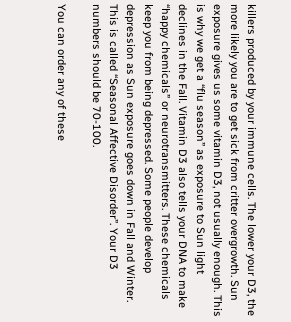killers produced by your immune cells. The lower your D3, the more likely you are to get sick from critter overgrowth. Sun exposure gives us some vitamin D3, not usually enough. This is why we get a “flu season” as exposure to Sun light declines in the Fall. Vitamin D3 also tells your DNA to make “happy chemicals” or neurotransmitters. These chemicals keep you from being depressed. Some people develop depression as Sun exposure goes down in Fall and Winter. This is called “Seasonal Affective Disorder”. Your D3 numbers should be 70-100.

You can order any of these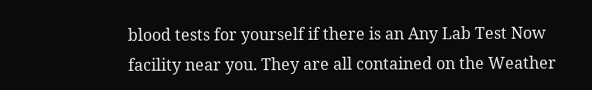blood tests for yourself if there is an Any Lab Test Now facility near you. They are all contained on the Weather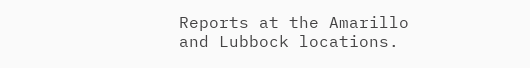Reports at the Amarillo and Lubbock locations.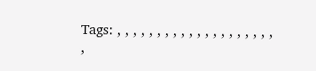Tags: , , , , , , , , , , , , , , , , , , , , ,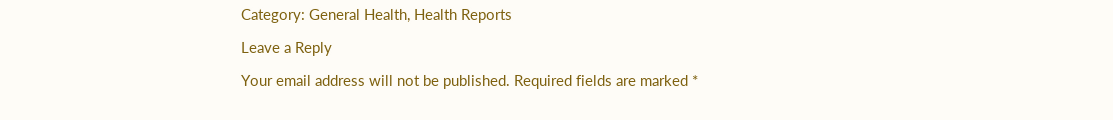Category: General Health, Health Reports

Leave a Reply

Your email address will not be published. Required fields are marked *